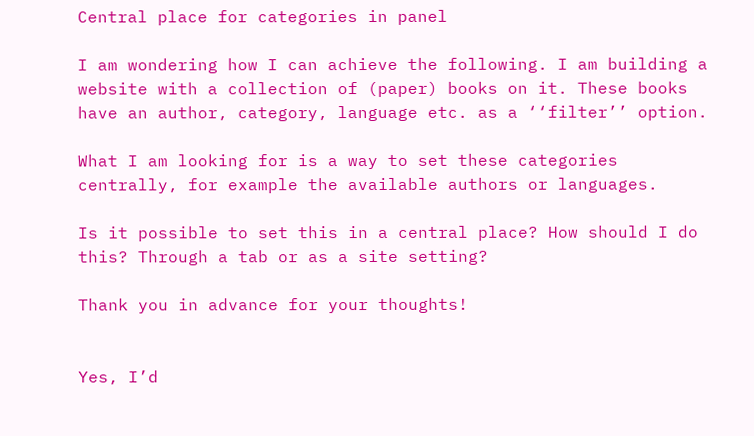Central place for categories in panel

I am wondering how I can achieve the following. I am building a website with a collection of (paper) books on it. These books have an author, category, language etc. as a ‘‘filter’’ option.

What I am looking for is a way to set these categories centrally, for example the available authors or languages.

Is it possible to set this in a central place? How should I do this? Through a tab or as a site setting?

Thank you in advance for your thoughts!


Yes, I’d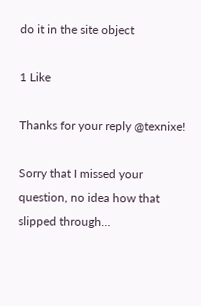do it in the site object

1 Like

Thanks for your reply @texnixe!

Sorry that I missed your question, no idea how that slipped through…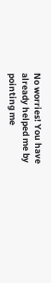No worries! You have already helped me by pointing me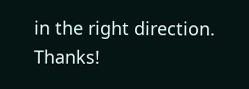in the right direction. Thanks!